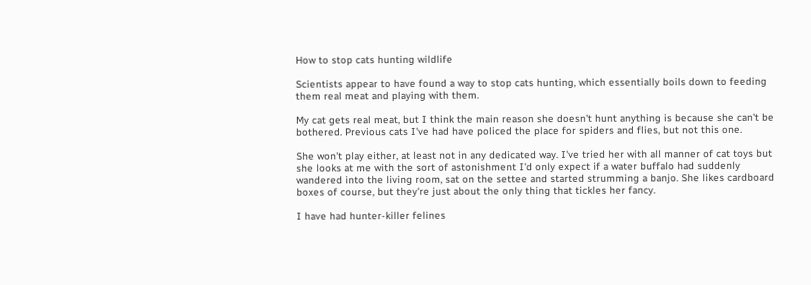How to stop cats hunting wildlife

Scientists appear to have found a way to stop cats hunting, which essentially boils down to feeding them real meat and playing with them.

My cat gets real meat, but I think the main reason she doesn't hunt anything is because she can't be bothered. Previous cats I've had have policed the place for spiders and flies, but not this one.

She won't play either, at least not in any dedicated way. I've tried her with all manner of cat toys but she looks at me with the sort of astonishment I'd only expect if a water buffalo had suddenly wandered into the living room, sat on the settee and started strumming a banjo. She likes cardboard boxes of course, but they're just about the only thing that tickles her fancy.

I have had hunter-killer felines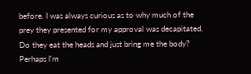before. I was always curious as to why much of the prey they presented for my approval was decapitated. Do they eat the heads and just bring me the body? Perhaps I'm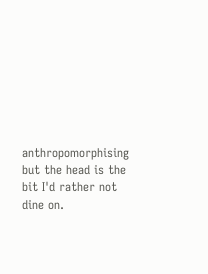anthropomorphising but the head is the bit I'd rather not dine on.